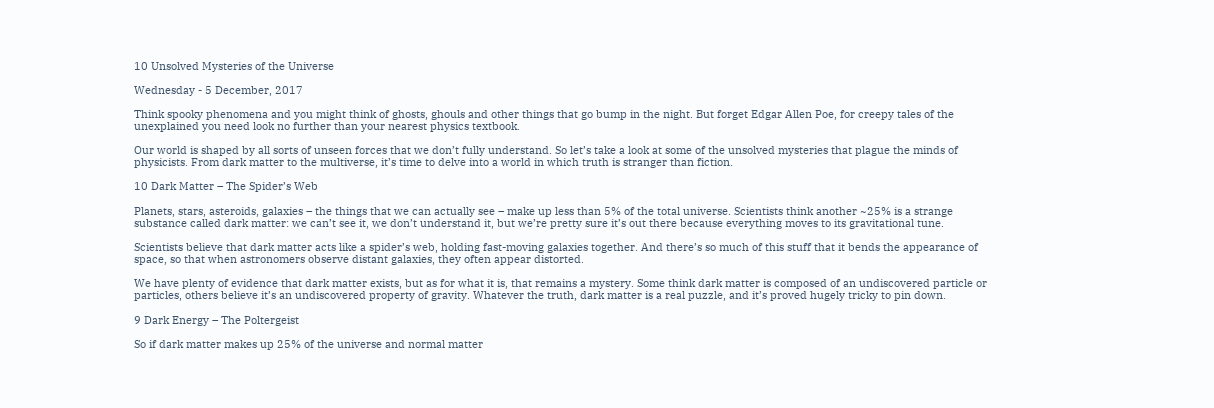10 Unsolved Mysteries of the Universe

Wednesday - 5 December, 2017

Think spooky phenomena and you might think of ghosts, ghouls and other things that go bump in the night. But forget Edgar Allen Poe, for creepy tales of the unexplained you need look no further than your nearest physics textbook.

Our world is shaped by all sorts of unseen forces that we don’t fully understand. So let’s take a look at some of the unsolved mysteries that plague the minds of physicists. From dark matter to the multiverse, it’s time to delve into a world in which truth is stranger than fiction.

10 Dark Matter – The Spider’s Web

Planets, stars, asteroids, galaxies – the things that we can actually see – make up less than 5% of the total universe. Scientists think another ~25% is a strange substance called dark matter: we can’t see it, we don’t understand it, but we’re pretty sure it’s out there because everything moves to its gravitational tune.

Scientists believe that dark matter acts like a spider’s web, holding fast-moving galaxies together. And there’s so much of this stuff that it bends the appearance of space, so that when astronomers observe distant galaxies, they often appear distorted.

We have plenty of evidence that dark matter exists, but as for what it is, that remains a mystery. Some think dark matter is composed of an undiscovered particle or particles, others believe it’s an undiscovered property of gravity. Whatever the truth, dark matter is a real puzzle, and it’s proved hugely tricky to pin down.

9 Dark Energy – The Poltergeist

So if dark matter makes up 25% of the universe and normal matter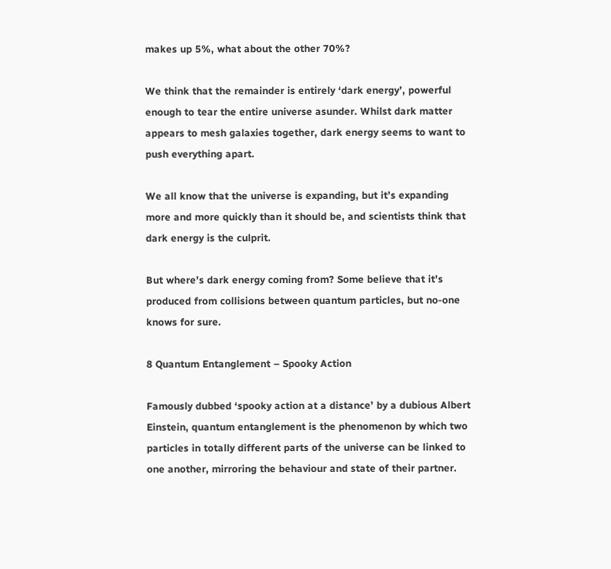makes up 5%, what about the other 70%?

We think that the remainder is entirely ‘dark energy’, powerful enough to tear the entire universe asunder. Whilst dark matter appears to mesh galaxies together, dark energy seems to want to push everything apart.

We all know that the universe is expanding, but it’s expanding more and more quickly than it should be, and scientists think that dark energy is the culprit.

But where’s dark energy coming from? Some believe that it’s produced from collisions between quantum particles, but no-one knows for sure.

8 Quantum Entanglement – Spooky Action

Famously dubbed ‘spooky action at a distance’ by a dubious Albert Einstein, quantum entanglement is the phenomenon by which two particles in totally different parts of the universe can be linked to one another, mirroring the behaviour and state of their partner.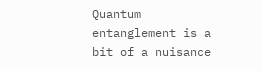Quantum entanglement is a bit of a nuisance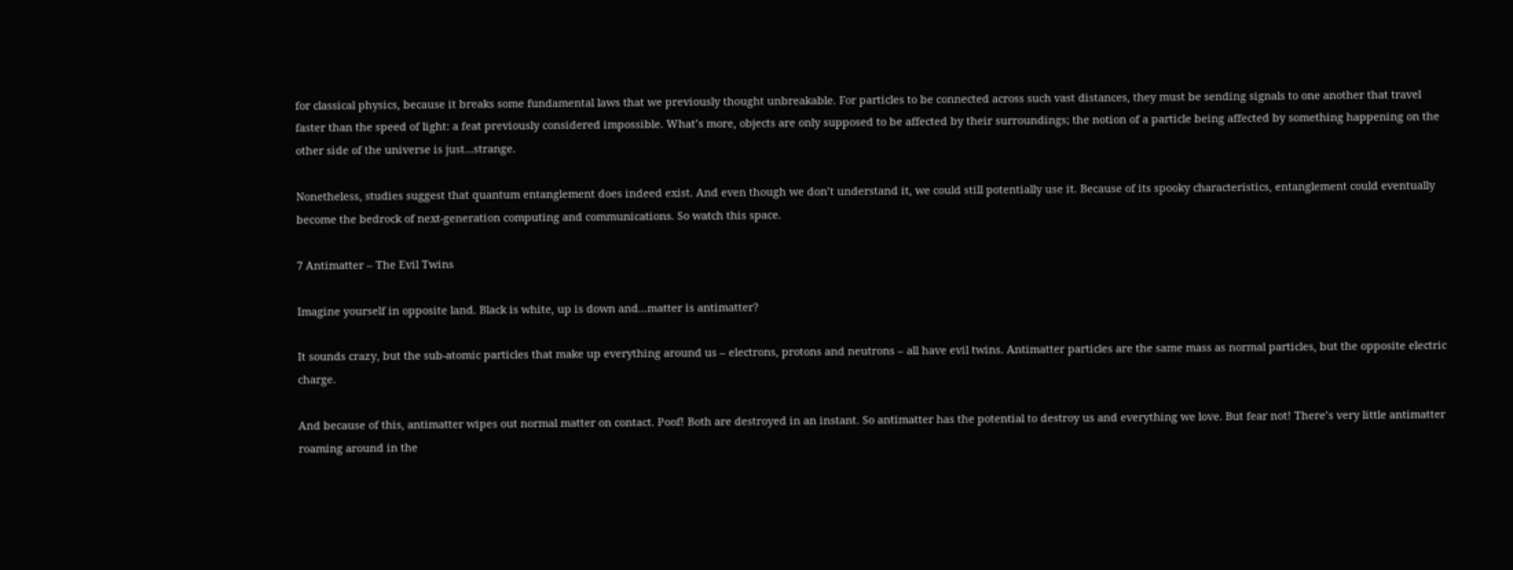for classical physics, because it breaks some fundamental laws that we previously thought unbreakable. For particles to be connected across such vast distances, they must be sending signals to one another that travel faster than the speed of light: a feat previously considered impossible. What’s more, objects are only supposed to be affected by their surroundings; the notion of a particle being affected by something happening on the other side of the universe is just...strange.

Nonetheless, studies suggest that quantum entanglement does indeed exist. And even though we don’t understand it, we could still potentially use it. Because of its spooky characteristics, entanglement could eventually become the bedrock of next-generation computing and communications. So watch this space.

7 Antimatter – The Evil Twins

Imagine yourself in opposite land. Black is white, up is down and...matter is antimatter?

It sounds crazy, but the sub-atomic particles that make up everything around us – electrons, protons and neutrons – all have evil twins. Antimatter particles are the same mass as normal particles, but the opposite electric charge.

And because of this, antimatter wipes out normal matter on contact. Poof! Both are destroyed in an instant. So antimatter has the potential to destroy us and everything we love. But fear not! There’s very little antimatter roaming around in the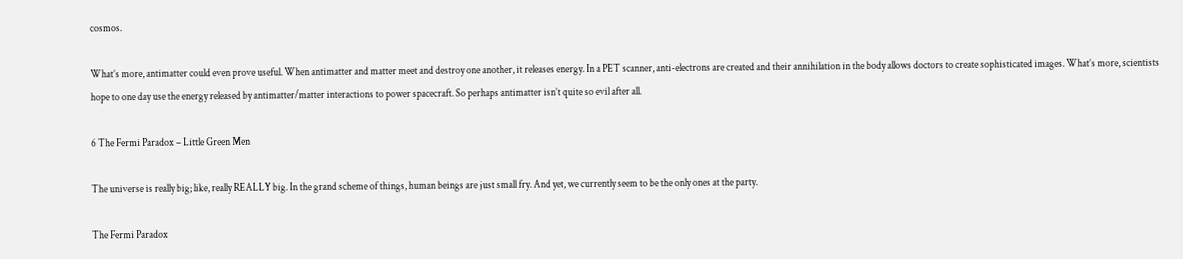cosmos.

What’s more, antimatter could even prove useful. When antimatter and matter meet and destroy one another, it releases energy. In a PET scanner, anti-electrons are created and their annihilation in the body allows doctors to create sophisticated images. What’s more, scientists hope to one day use the energy released by antimatter/matter interactions to power spacecraft. So perhaps antimatter isn’t quite so evil after all.

6 The Fermi Paradox – Little Green Men

The universe is really big; like, really REALLY big. In the grand scheme of things, human beings are just small fry. And yet, we currently seem to be the only ones at the party.

The Fermi Paradox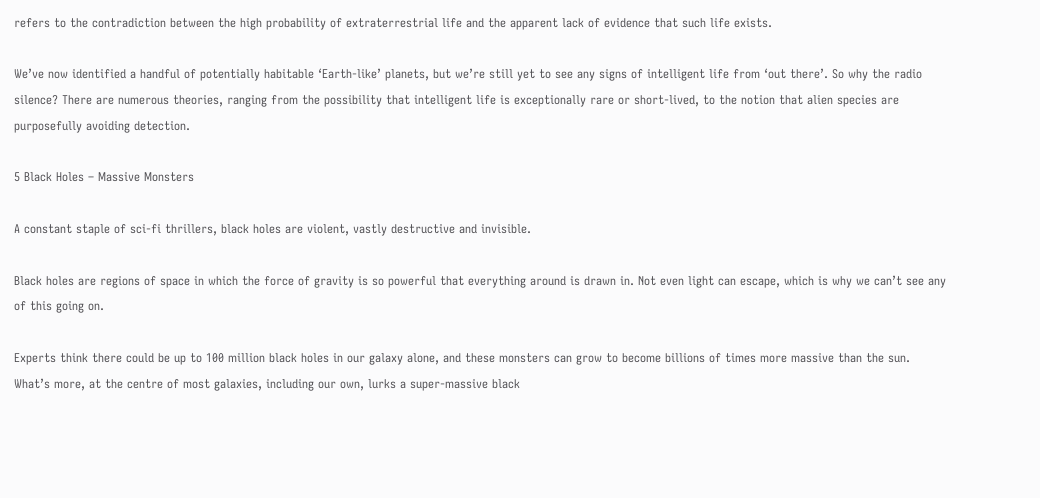refers to the contradiction between the high probability of extraterrestrial life and the apparent lack of evidence that such life exists.

We’ve now identified a handful of potentially habitable ‘Earth-like’ planets, but we’re still yet to see any signs of intelligent life from ‘out there’. So why the radio silence? There are numerous theories, ranging from the possibility that intelligent life is exceptionally rare or short-lived, to the notion that alien species are purposefully avoiding detection.

5 Black Holes – Massive Monsters

A constant staple of sci-fi thrillers, black holes are violent, vastly destructive and invisible.

Black holes are regions of space in which the force of gravity is so powerful that everything around is drawn in. Not even light can escape, which is why we can’t see any of this going on.

Experts think there could be up to 100 million black holes in our galaxy alone, and these monsters can grow to become billions of times more massive than the sun. What’s more, at the centre of most galaxies, including our own, lurks a super-massive black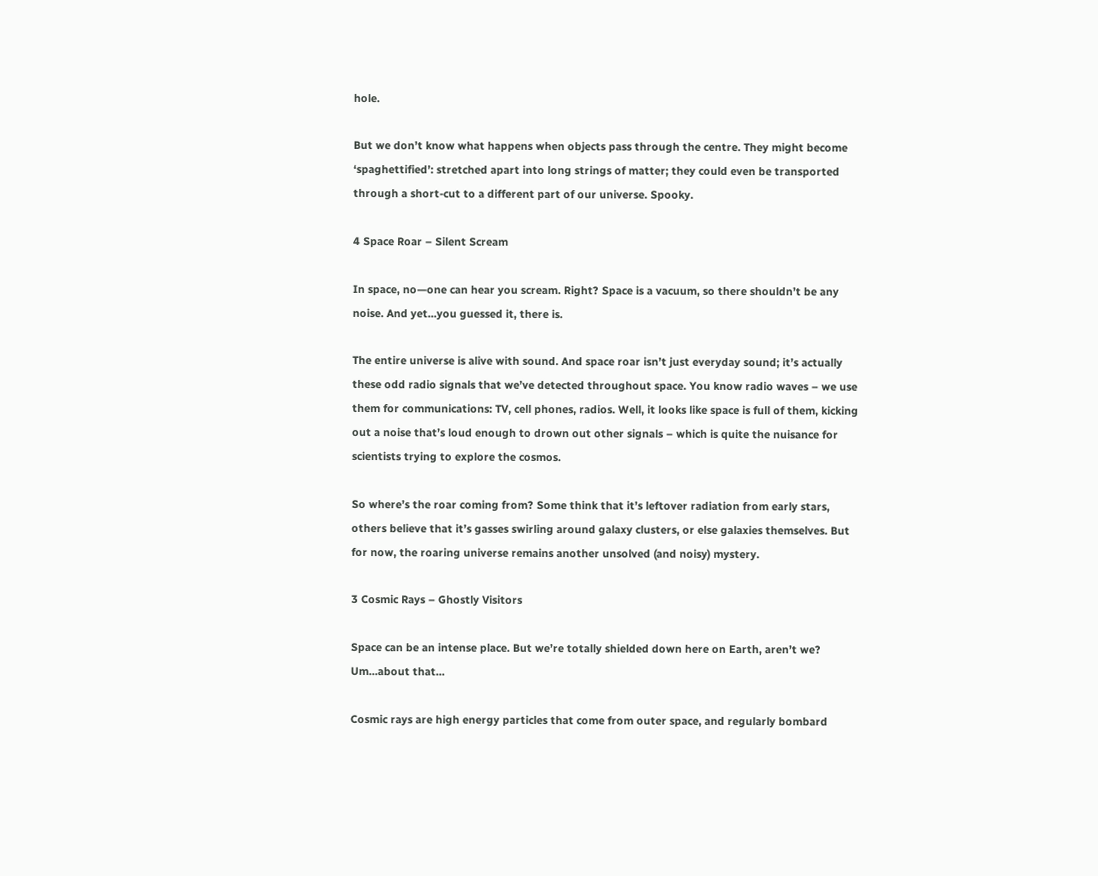hole.

But we don’t know what happens when objects pass through the centre. They might become ‘spaghettified’: stretched apart into long strings of matter; they could even be transported through a short-cut to a different part of our universe. Spooky.

4 Space Roar – Silent Scream

In space, no—one can hear you scream. Right? Space is a vacuum, so there shouldn’t be any noise. And yet...you guessed it, there is.

The entire universe is alive with sound. And space roar isn’t just everyday sound; it’s actually these odd radio signals that we’ve detected throughout space. You know radio waves – we use them for communications: TV, cell phones, radios. Well, it looks like space is full of them, kicking out a noise that’s loud enough to drown out other signals – which is quite the nuisance for scientists trying to explore the cosmos.

So where’s the roar coming from? Some think that it’s leftover radiation from early stars, others believe that it’s gasses swirling around galaxy clusters, or else galaxies themselves. But for now, the roaring universe remains another unsolved (and noisy) mystery.

3 Cosmic Rays – Ghostly Visitors

Space can be an intense place. But we’re totally shielded down here on Earth, aren’t we? Um...about that...

Cosmic rays are high energy particles that come from outer space, and regularly bombard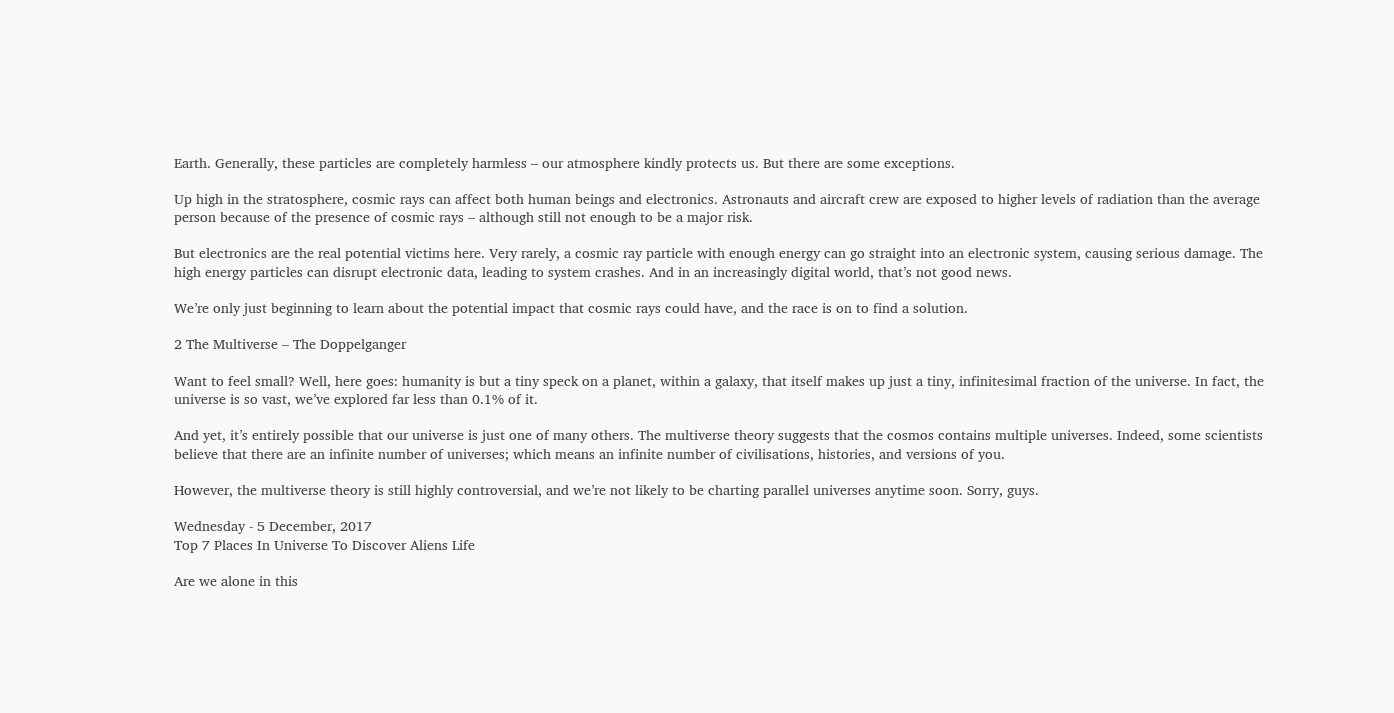Earth. Generally, these particles are completely harmless – our atmosphere kindly protects us. But there are some exceptions.

Up high in the stratosphere, cosmic rays can affect both human beings and electronics. Astronauts and aircraft crew are exposed to higher levels of radiation than the average person because of the presence of cosmic rays – although still not enough to be a major risk.

But electronics are the real potential victims here. Very rarely, a cosmic ray particle with enough energy can go straight into an electronic system, causing serious damage. The high energy particles can disrupt electronic data, leading to system crashes. And in an increasingly digital world, that’s not good news.

We’re only just beginning to learn about the potential impact that cosmic rays could have, and the race is on to find a solution.

2 The Multiverse – The Doppelganger

Want to feel small? Well, here goes: humanity is but a tiny speck on a planet, within a galaxy, that itself makes up just a tiny, infinitesimal fraction of the universe. In fact, the universe is so vast, we’ve explored far less than 0.1% of it.

And yet, it’s entirely possible that our universe is just one of many others. The multiverse theory suggests that the cosmos contains multiple universes. Indeed, some scientists believe that there are an infinite number of universes; which means an infinite number of civilisations, histories, and versions of you.

However, the multiverse theory is still highly controversial, and we’re not likely to be charting parallel universes anytime soon. Sorry, guys.

Wednesday - 5 December, 2017
Top 7 Places In Universe To Discover Aliens Life

Are we alone in this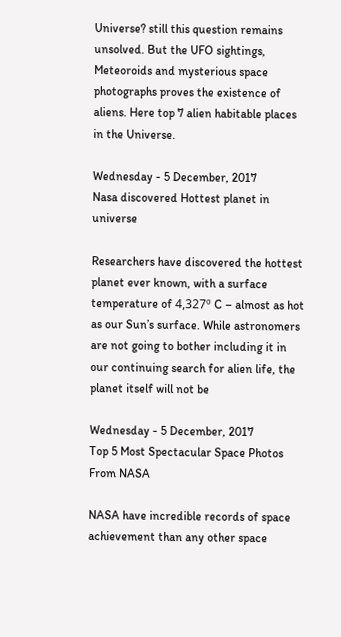Universe? still this question remains unsolved. But the UFO sightings, Meteoroids and mysterious space photographs proves the existence of aliens. Here top 7 alien habitable places in the Universe.

Wednesday - 5 December, 2017
Nasa discovered Hottest planet in universe

Researchers have discovered the hottest planet ever known, with a surface temperature of 4,327º C – almost as hot as our Sun’s surface. While astronomers are not going to bother including it in our continuing search for alien life, the planet itself will not be

Wednesday - 5 December, 2017
Top 5 Most Spectacular Space Photos From NASA

NASA have incredible records of space achievement than any other space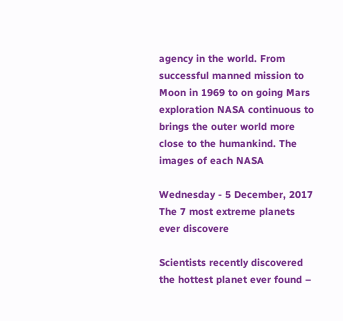agency in the world. From successful manned mission to Moon in 1969 to on going Mars exploration NASA continuous to brings the outer world more close to the humankind. The images of each NASA

Wednesday - 5 December, 2017
The 7 most extreme planets ever discovere

Scientists recently discovered the hottest planet ever found –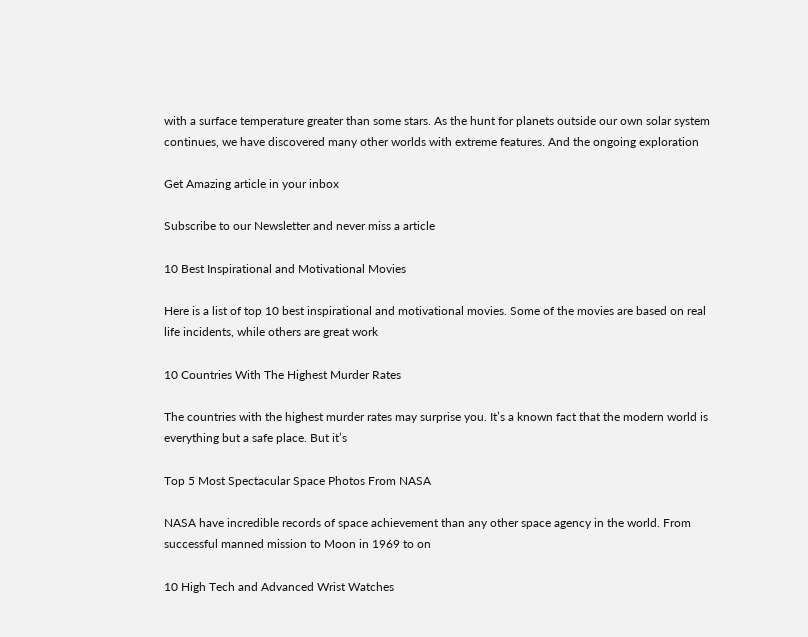with a surface temperature greater than some stars. As the hunt for planets outside our own solar system continues, we have discovered many other worlds with extreme features. And the ongoing exploration

Get Amazing article in your inbox

Subscribe to our Newsletter and never miss a article

10 Best Inspirational and Motivational Movies

Here is a list of top 10 best inspirational and motivational movies. Some of the movies are based on real life incidents, while others are great work

10 Countries With The Highest Murder Rates

The countries with the highest murder rates may surprise you. It’s a known fact that the modern world is everything but a safe place. But it’s

Top 5 Most Spectacular Space Photos From NASA

NASA have incredible records of space achievement than any other space agency in the world. From successful manned mission to Moon in 1969 to on

10 High Tech and Advanced Wrist Watches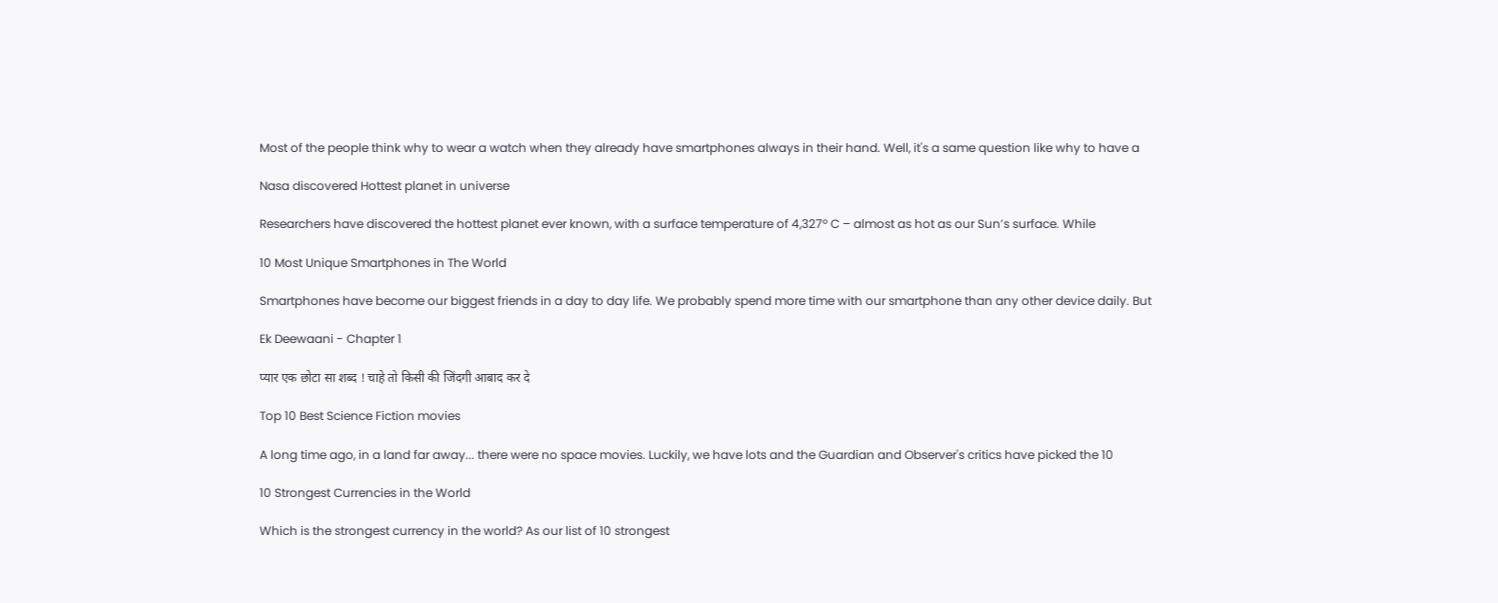Most of the people think why to wear a watch when they already have smartphones always in their hand. Well, it's a same question like why to have a

Nasa discovered Hottest planet in universe

Researchers have discovered the hottest planet ever known, with a surface temperature of 4,327º C – almost as hot as our Sun’s surface. While

10 Most Unique Smartphones in The World

Smartphones have become our biggest friends in a day to day life. We probably spend more time with our smartphone than any other device daily. But

Ek Deewaani - Chapter 1

प्यार एक छोटा सा शब्द ! चाहे तो किसी की जिंदगी आबाद कर दे

Top 10 Best Science Fiction movies

A long time ago, in a land far away... there were no space movies. Luckily, we have lots and the Guardian and Observer's critics have picked the 10

10 Strongest Currencies in the World

Which is the strongest currency in the world? As our list of 10 strongest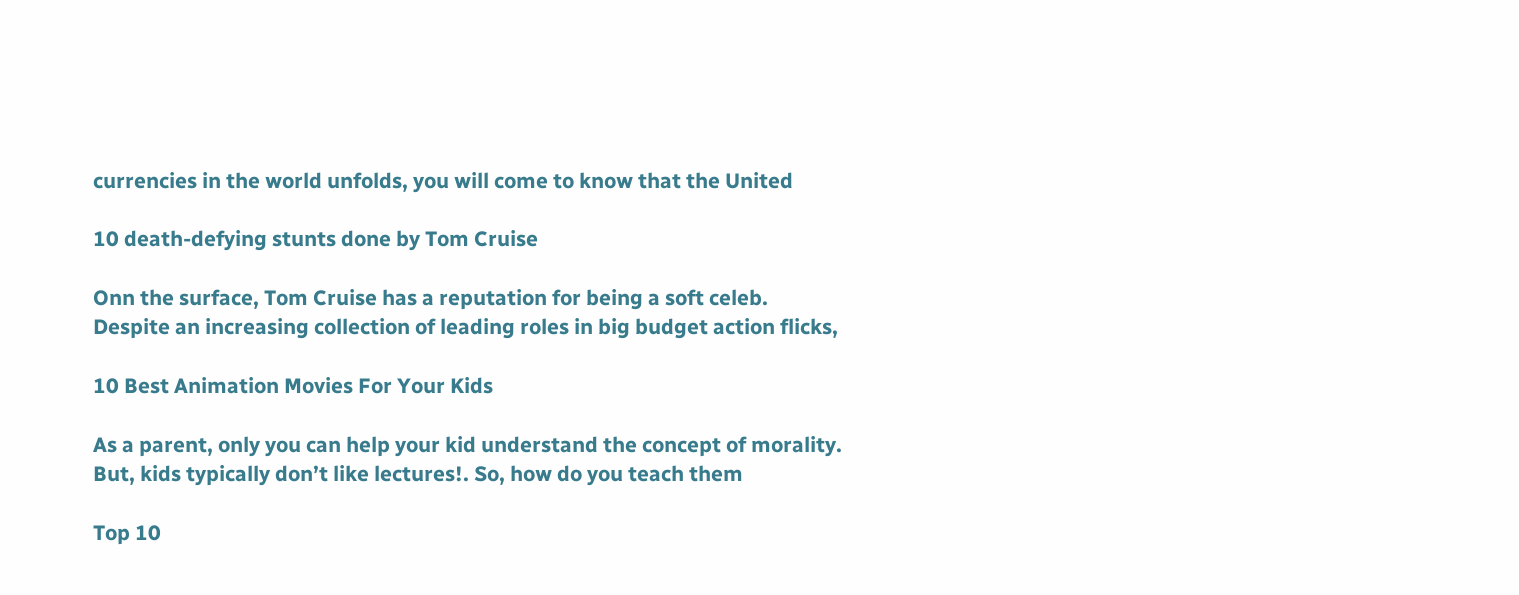currencies in the world unfolds, you will come to know that the United

10 death-defying stunts done by Tom Cruise

Onn the surface, Tom Cruise has a reputation for being a soft celeb. Despite an increasing collection of leading roles in big budget action flicks,

10 Best Animation Movies For Your Kids

As a parent, only you can help your kid understand the concept of morality. But, kids typically don’t like lectures!. So, how do you teach them

Top 10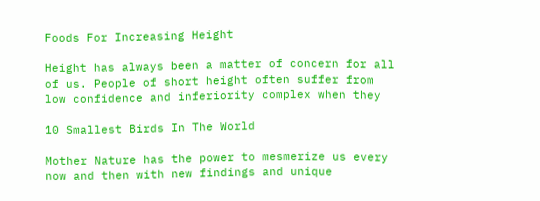Foods For Increasing Height

Height has always been a matter of concern for all of us. People of short height often suffer from low confidence and inferiority complex when they

10 Smallest Birds In The World

Mother Nature has the power to mesmerize us every now and then with new findings and unique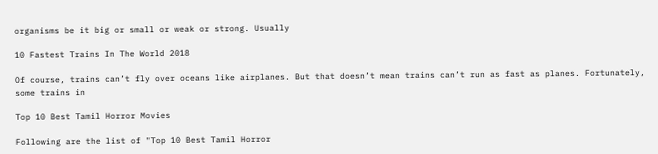organisms be it big or small or weak or strong. Usually

10 Fastest Trains In The World 2018

Of course, trains can’t fly over oceans like airplanes. But that doesn’t mean trains can’t run as fast as planes. Fortunately, some trains in

Top 10 Best Tamil Horror Movies

Following are the list of "Top 10 Best Tamil Horror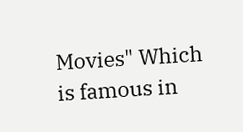Movies" Which is famous in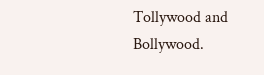Tollywood and Bollywood.